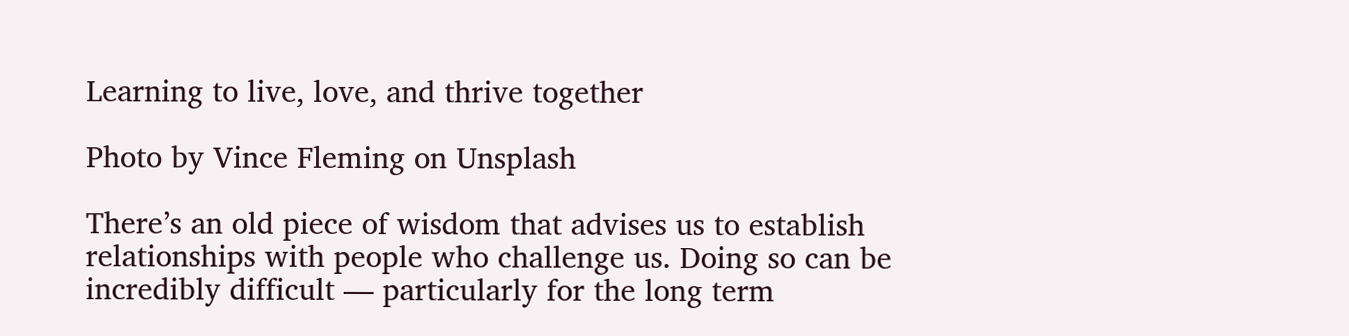Learning to live, love, and thrive together

Photo by Vince Fleming on Unsplash

There’s an old piece of wisdom that advises us to establish relationships with people who challenge us. Doing so can be incredibly difficult — particularly for the long term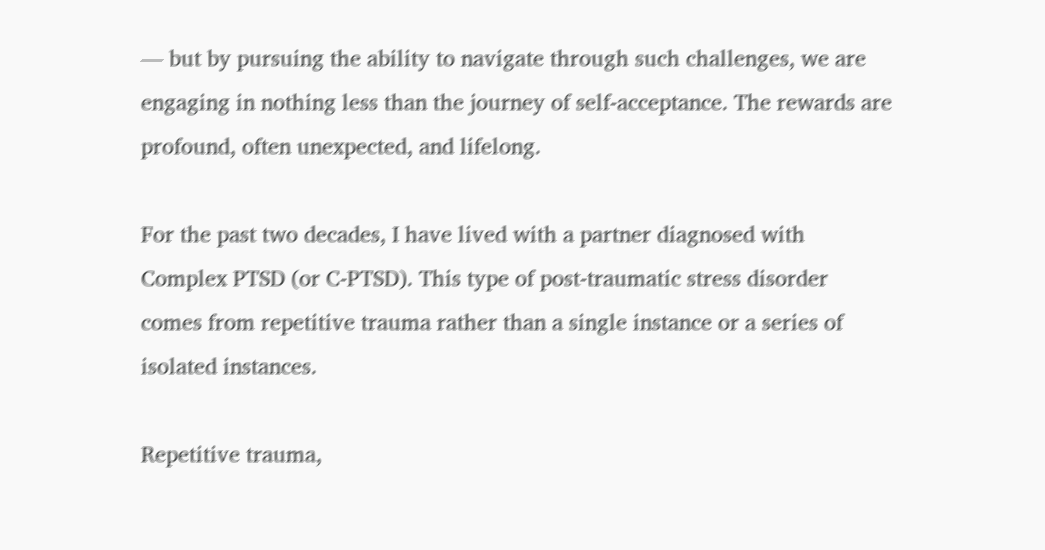— but by pursuing the ability to navigate through such challenges, we are engaging in nothing less than the journey of self-acceptance. The rewards are profound, often unexpected, and lifelong.

For the past two decades, I have lived with a partner diagnosed with Complex PTSD (or C-PTSD). This type of post-traumatic stress disorder comes from repetitive trauma rather than a single instance or a series of isolated instances.

Repetitive trauma,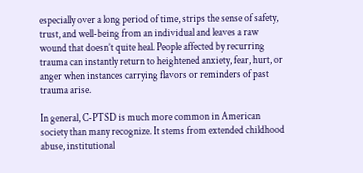especially over a long period of time, strips the sense of safety, trust, and well-being from an individual and leaves a raw wound that doesn’t quite heal. People affected by recurring trauma can instantly return to heightened anxiety, fear, hurt, or anger when instances carrying flavors or reminders of past trauma arise.

In general, C-PTSD is much more common in American society than many recognize. It stems from extended childhood abuse, institutional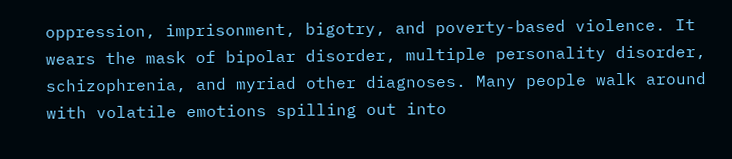oppression, imprisonment, bigotry, and poverty-based violence. It wears the mask of bipolar disorder, multiple personality disorder, schizophrenia, and myriad other diagnoses. Many people walk around with volatile emotions spilling out into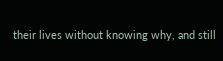their lives without knowing why, and still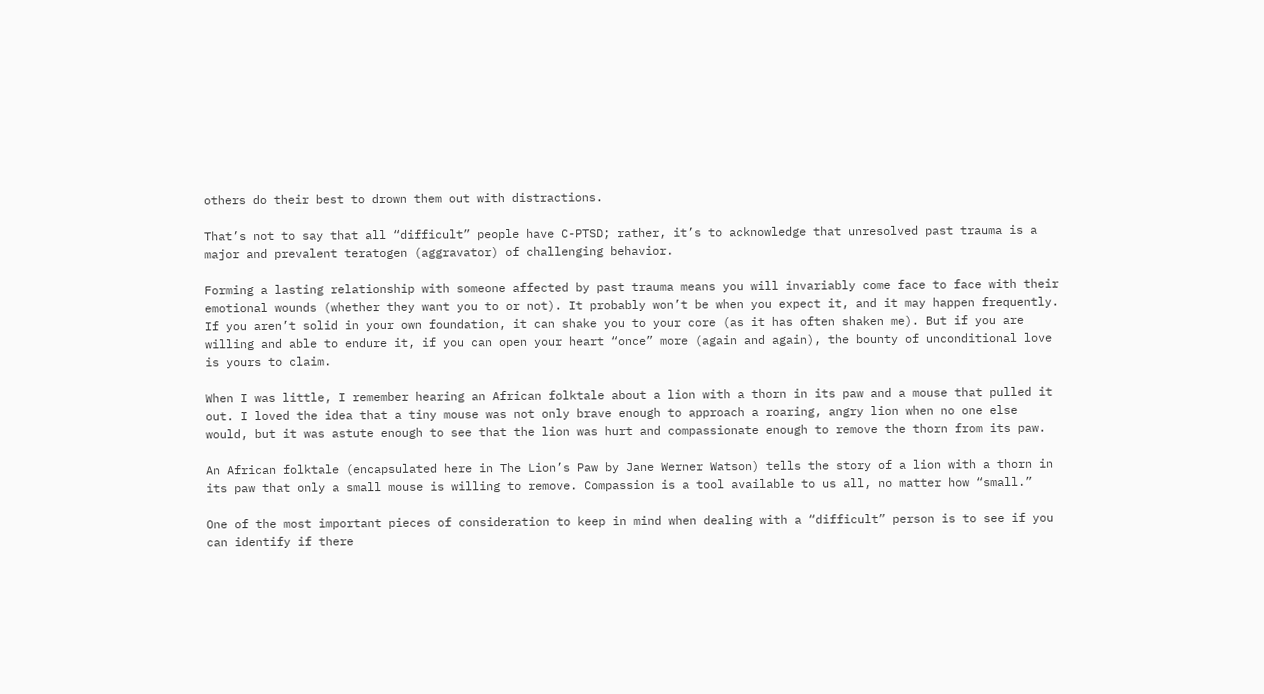others do their best to drown them out with distractions.

That’s not to say that all “difficult” people have C-PTSD; rather, it’s to acknowledge that unresolved past trauma is a major and prevalent teratogen (aggravator) of challenging behavior.

Forming a lasting relationship with someone affected by past trauma means you will invariably come face to face with their emotional wounds (whether they want you to or not). It probably won’t be when you expect it, and it may happen frequently. If you aren’t solid in your own foundation, it can shake you to your core (as it has often shaken me). But if you are willing and able to endure it, if you can open your heart “once” more (again and again), the bounty of unconditional love is yours to claim.

When I was little, I remember hearing an African folktale about a lion with a thorn in its paw and a mouse that pulled it out. I loved the idea that a tiny mouse was not only brave enough to approach a roaring, angry lion when no one else would, but it was astute enough to see that the lion was hurt and compassionate enough to remove the thorn from its paw.

An African folktale (encapsulated here in The Lion’s Paw by Jane Werner Watson) tells the story of a lion with a thorn in its paw that only a small mouse is willing to remove. Compassion is a tool available to us all, no matter how “small.”

One of the most important pieces of consideration to keep in mind when dealing with a “difficult” person is to see if you can identify if there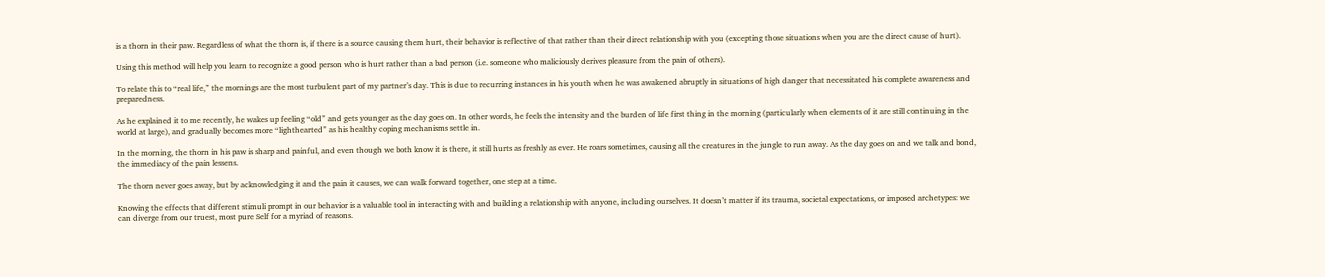is a thorn in their paw. Regardless of what the thorn is, if there is a source causing them hurt, their behavior is reflective of that rather than their direct relationship with you (excepting those situations when you are the direct cause of hurt).

Using this method will help you learn to recognize a good person who is hurt rather than a bad person (i.e. someone who maliciously derives pleasure from the pain of others).

To relate this to “real life,” the mornings are the most turbulent part of my partner’s day. This is due to recurring instances in his youth when he was awakened abruptly in situations of high danger that necessitated his complete awareness and preparedness.

As he explained it to me recently, he wakes up feeling “old” and gets younger as the day goes on. In other words, he feels the intensity and the burden of life first thing in the morning (particularly when elements of it are still continuing in the world at large), and gradually becomes more “lighthearted” as his healthy coping mechanisms settle in.

In the morning, the thorn in his paw is sharp and painful, and even though we both know it is there, it still hurts as freshly as ever. He roars sometimes, causing all the creatures in the jungle to run away. As the day goes on and we talk and bond, the immediacy of the pain lessens.

The thorn never goes away, but by acknowledging it and the pain it causes, we can walk forward together, one step at a time.

Knowing the effects that different stimuli prompt in our behavior is a valuable tool in interacting with and building a relationship with anyone, including ourselves. It doesn’t matter if its trauma, societal expectations, or imposed archetypes: we can diverge from our truest, most pure Self for a myriad of reasons.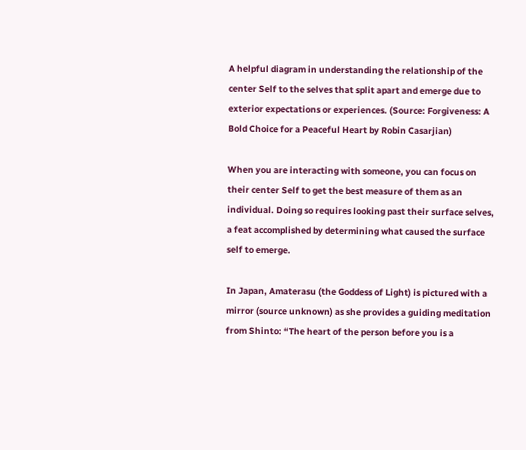A helpful diagram in understanding the relationship of the center Self to the selves that split apart and emerge due to exterior expectations or experiences. (Source: Forgiveness: A Bold Choice for a Peaceful Heart by Robin Casarjian)

When you are interacting with someone, you can focus on their center Self to get the best measure of them as an individual. Doing so requires looking past their surface selves, a feat accomplished by determining what caused the surface self to emerge.

In Japan, Amaterasu (the Goddess of Light) is pictured with a mirror (source unknown) as she provides a guiding meditation from Shinto: “The heart of the person before you is a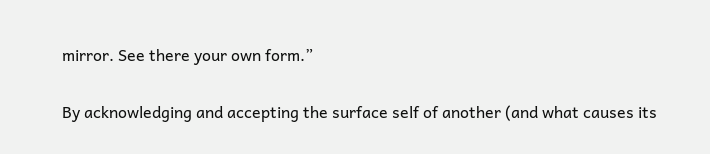mirror. See there your own form.”

By acknowledging and accepting the surface self of another (and what causes its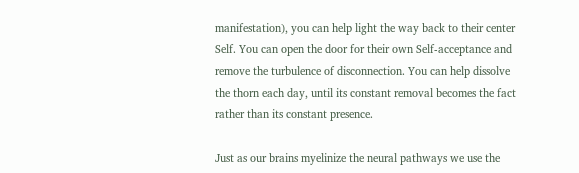manifestation), you can help light the way back to their center Self. You can open the door for their own Self-acceptance and remove the turbulence of disconnection. You can help dissolve the thorn each day, until its constant removal becomes the fact rather than its constant presence.

Just as our brains myelinize the neural pathways we use the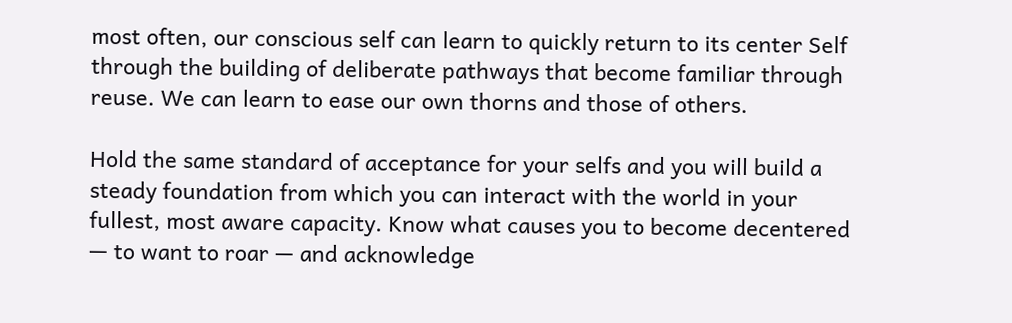most often, our conscious self can learn to quickly return to its center Self through the building of deliberate pathways that become familiar through reuse. We can learn to ease our own thorns and those of others.

Hold the same standard of acceptance for your selfs and you will build a steady foundation from which you can interact with the world in your fullest, most aware capacity. Know what causes you to become decentered — to want to roar — and acknowledge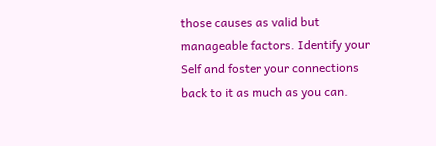those causes as valid but manageable factors. Identify your Self and foster your connections back to it as much as you can.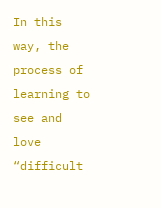In this way, the process of learning to see and love “difficult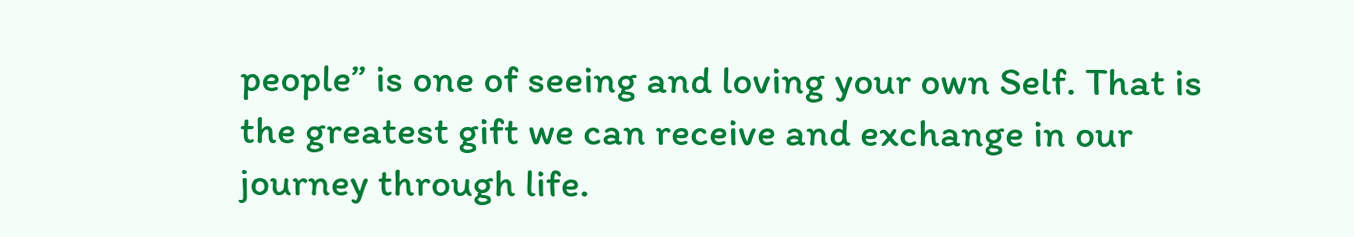people” is one of seeing and loving your own Self. That is the greatest gift we can receive and exchange in our journey through life.